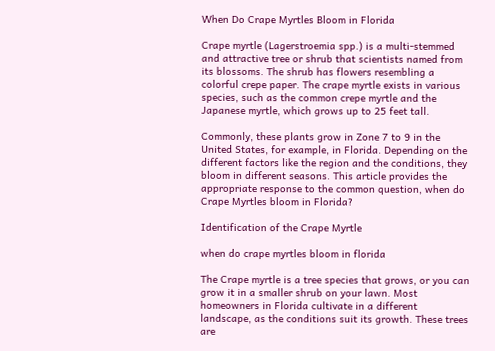When Do Crape Myrtles Bloom in Florida

Crape myrtle (Lagerstroemia spp.) is a multi-stemmed and attractive tree or shrub that scientists named from its blossoms. The shrub has flowers resembling a colorful crepe paper. The crape myrtle exists in various species, such as the common crepe myrtle and the Japanese myrtle, which grows up to 25 feet tall.

Commonly, these plants grow in Zone 7 to 9 in the United States, for example, in Florida. Depending on the different factors like the region and the conditions, they bloom in different seasons. This article provides the appropriate response to the common question, when do Crape Myrtles bloom in Florida?

Identification of the Crape Myrtle

when do crape myrtles bloom in florida

The Crape myrtle is a tree species that grows, or you can grow it in a smaller shrub on your lawn. Most homeowners in Florida cultivate in a different landscape, as the conditions suit its growth. These trees are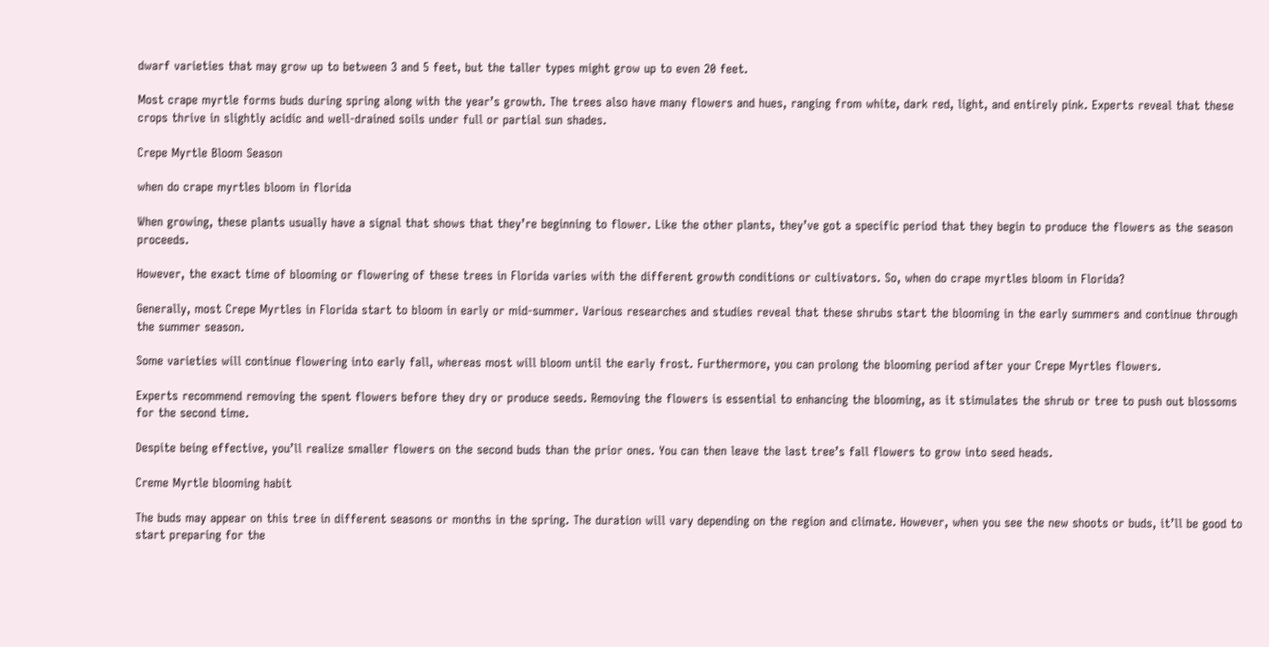dwarf varieties that may grow up to between 3 and 5 feet, but the taller types might grow up to even 20 feet.

Most crape myrtle forms buds during spring along with the year’s growth. The trees also have many flowers and hues, ranging from white, dark red, light, and entirely pink. Experts reveal that these crops thrive in slightly acidic and well-drained soils under full or partial sun shades.

Crepe Myrtle Bloom Season

when do crape myrtles bloom in florida

When growing, these plants usually have a signal that shows that they’re beginning to flower. Like the other plants, they’ve got a specific period that they begin to produce the flowers as the season proceeds.

However, the exact time of blooming or flowering of these trees in Florida varies with the different growth conditions or cultivators. So, when do crape myrtles bloom in Florida?

Generally, most Crepe Myrtles in Florida start to bloom in early or mid-summer. Various researches and studies reveal that these shrubs start the blooming in the early summers and continue through the summer season.

Some varieties will continue flowering into early fall, whereas most will bloom until the early frost. Furthermore, you can prolong the blooming period after your Crepe Myrtles flowers.

Experts recommend removing the spent flowers before they dry or produce seeds. Removing the flowers is essential to enhancing the blooming, as it stimulates the shrub or tree to push out blossoms for the second time.

Despite being effective, you’ll realize smaller flowers on the second buds than the prior ones. You can then leave the last tree’s fall flowers to grow into seed heads.

Creme Myrtle blooming habit

The buds may appear on this tree in different seasons or months in the spring. The duration will vary depending on the region and climate. However, when you see the new shoots or buds, it’ll be good to start preparing for the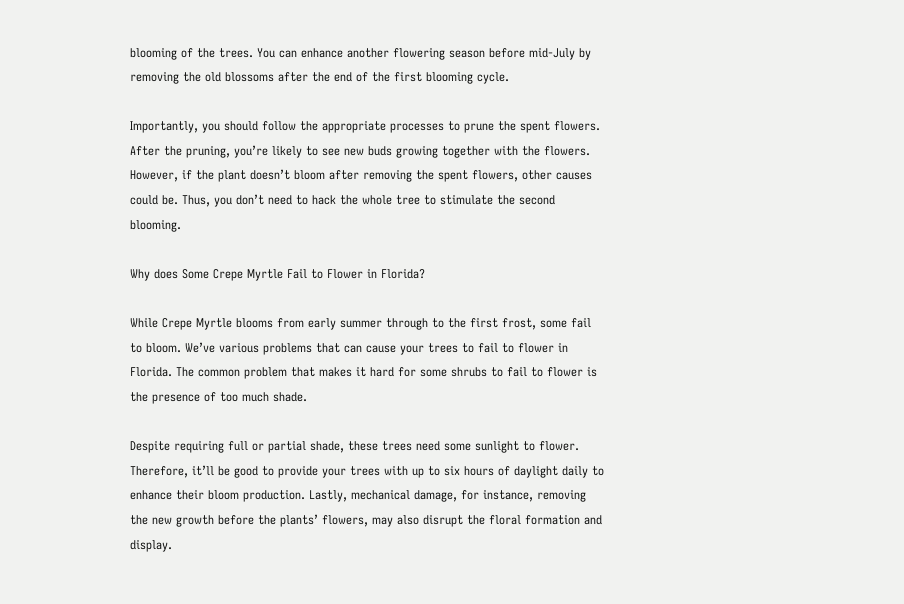blooming of the trees. You can enhance another flowering season before mid-July by removing the old blossoms after the end of the first blooming cycle.

Importantly, you should follow the appropriate processes to prune the spent flowers. After the pruning, you’re likely to see new buds growing together with the flowers. However, if the plant doesn’t bloom after removing the spent flowers, other causes could be. Thus, you don’t need to hack the whole tree to stimulate the second blooming.

Why does Some Crepe Myrtle Fail to Flower in Florida?

While Crepe Myrtle blooms from early summer through to the first frost, some fail to bloom. We’ve various problems that can cause your trees to fail to flower in Florida. The common problem that makes it hard for some shrubs to fail to flower is the presence of too much shade.

Despite requiring full or partial shade, these trees need some sunlight to flower. Therefore, it’ll be good to provide your trees with up to six hours of daylight daily to enhance their bloom production. Lastly, mechanical damage, for instance, removing the new growth before the plants’ flowers, may also disrupt the floral formation and display.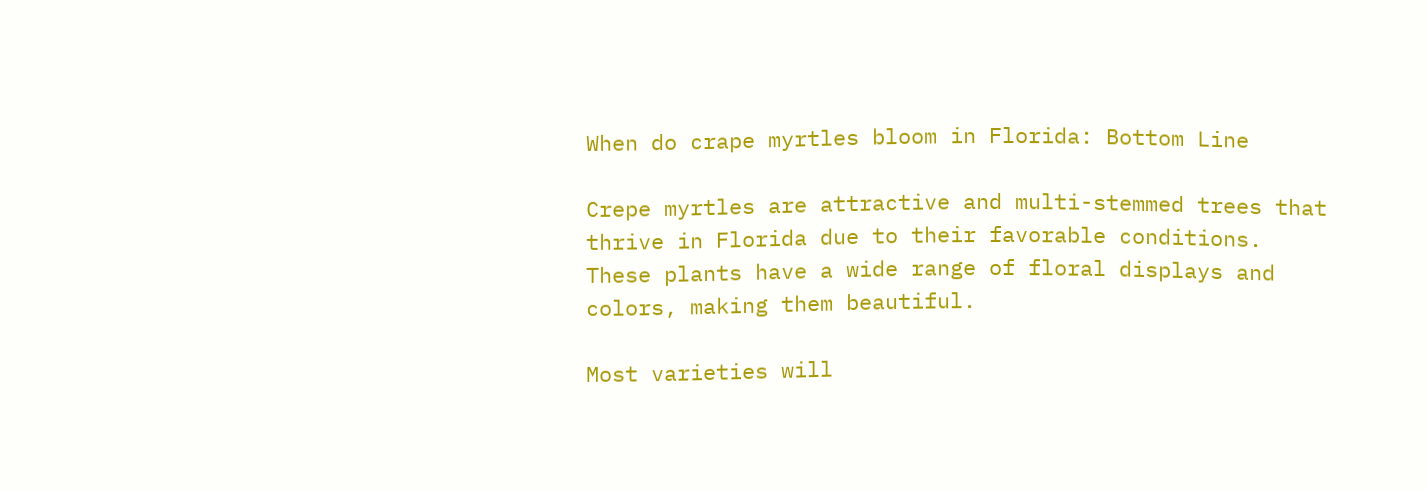When do crape myrtles bloom in Florida: Bottom Line

Crepe myrtles are attractive and multi-stemmed trees that thrive in Florida due to their favorable conditions. These plants have a wide range of floral displays and colors, making them beautiful.

Most varieties will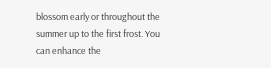blossom early or throughout the summer up to the first frost. You can enhance the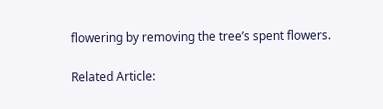flowering by removing the tree’s spent flowers.

Related Article: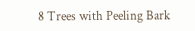8 Trees with Peeling Bark